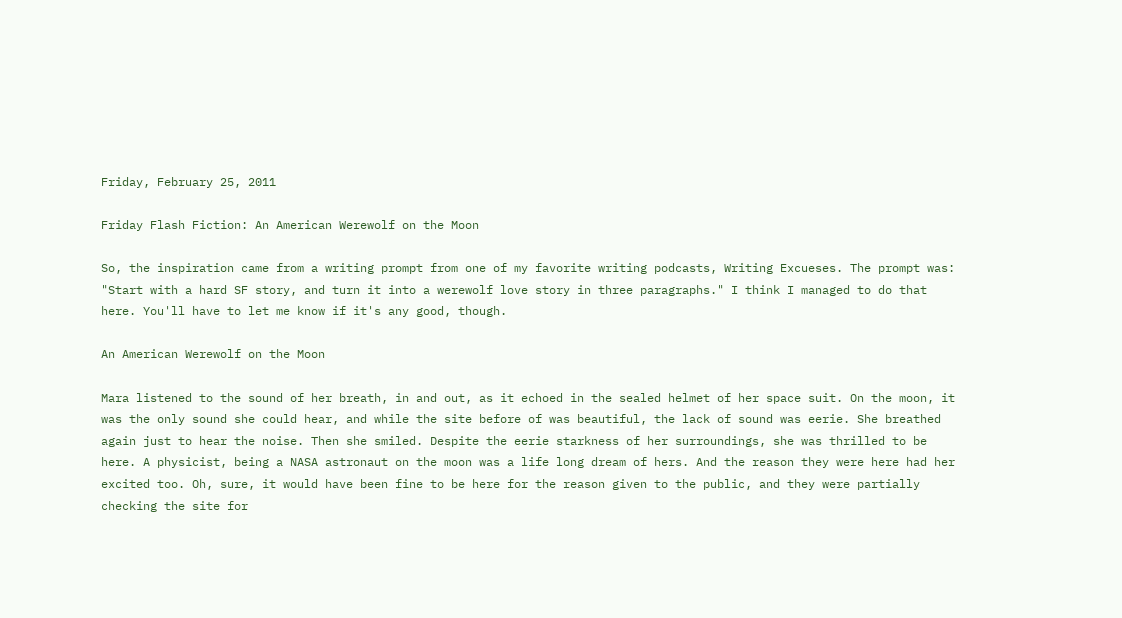Friday, February 25, 2011

Friday Flash Fiction: An American Werewolf on the Moon

So, the inspiration came from a writing prompt from one of my favorite writing podcasts, Writing Excueses. The prompt was: "Start with a hard SF story, and turn it into a werewolf love story in three paragraphs." I think I managed to do that here. You'll have to let me know if it's any good, though.

An American Werewolf on the Moon

Mara listened to the sound of her breath, in and out, as it echoed in the sealed helmet of her space suit. On the moon, it was the only sound she could hear, and while the site before of was beautiful, the lack of sound was eerie. She breathed again just to hear the noise. Then she smiled. Despite the eerie starkness of her surroundings, she was thrilled to be here. A physicist, being a NASA astronaut on the moon was a life long dream of hers. And the reason they were here had her excited too. Oh, sure, it would have been fine to be here for the reason given to the public, and they were partially checking the site for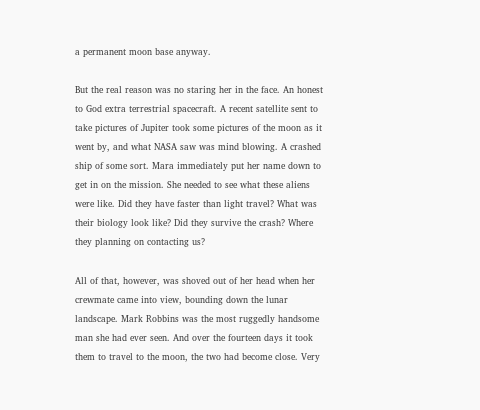a permanent moon base anyway.

But the real reason was no staring her in the face. An honest to God extra terrestrial spacecraft. A recent satellite sent to take pictures of Jupiter took some pictures of the moon as it went by, and what NASA saw was mind blowing. A crashed ship of some sort. Mara immediately put her name down to get in on the mission. She needed to see what these aliens were like. Did they have faster than light travel? What was their biology look like? Did they survive the crash? Where they planning on contacting us?

All of that, however, was shoved out of her head when her crewmate came into view, bounding down the lunar landscape. Mark Robbins was the most ruggedly handsome man she had ever seen. And over the fourteen days it took them to travel to the moon, the two had become close. Very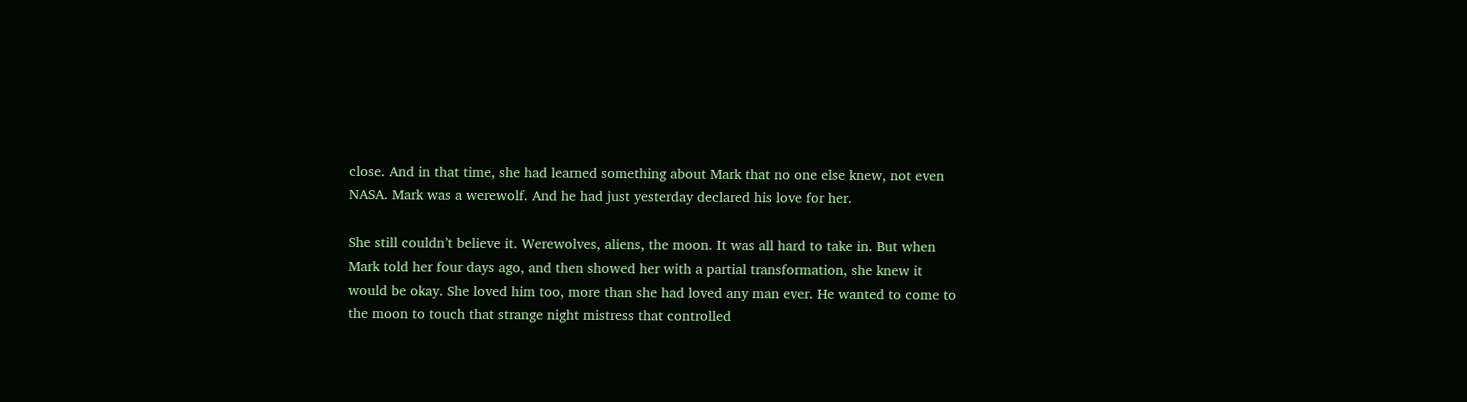close. And in that time, she had learned something about Mark that no one else knew, not even NASA. Mark was a werewolf. And he had just yesterday declared his love for her.

She still couldn’t believe it. Werewolves, aliens, the moon. It was all hard to take in. But when Mark told her four days ago, and then showed her with a partial transformation, she knew it would be okay. She loved him too, more than she had loved any man ever. He wanted to come to the moon to touch that strange night mistress that controlled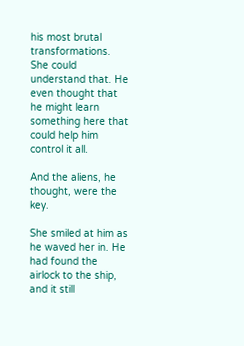his most brutal transformations. She could understand that. He even thought that he might learn something here that could help him control it all.

And the aliens, he thought, were the key.

She smiled at him as he waved her in. He had found the airlock to the ship, and it still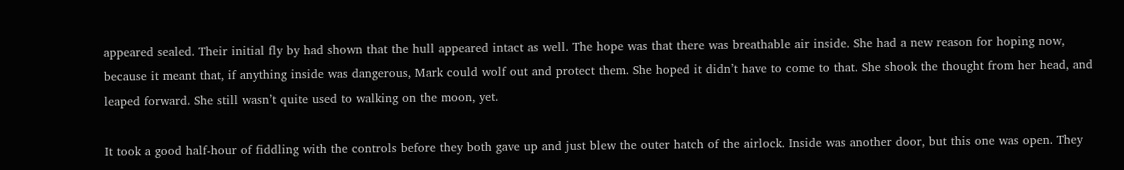appeared sealed. Their initial fly by had shown that the hull appeared intact as well. The hope was that there was breathable air inside. She had a new reason for hoping now, because it meant that, if anything inside was dangerous, Mark could wolf out and protect them. She hoped it didn’t have to come to that. She shook the thought from her head, and leaped forward. She still wasn’t quite used to walking on the moon, yet.

It took a good half-hour of fiddling with the controls before they both gave up and just blew the outer hatch of the airlock. Inside was another door, but this one was open. They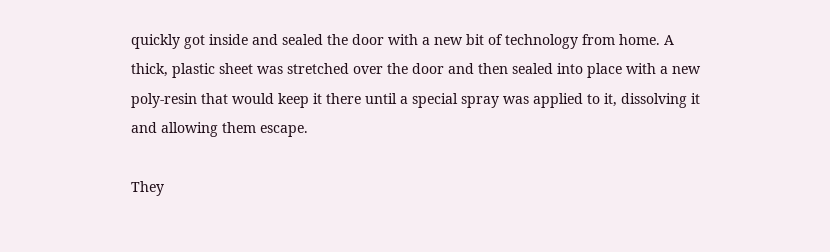quickly got inside and sealed the door with a new bit of technology from home. A thick, plastic sheet was stretched over the door and then sealed into place with a new poly-resin that would keep it there until a special spray was applied to it, dissolving it and allowing them escape.

They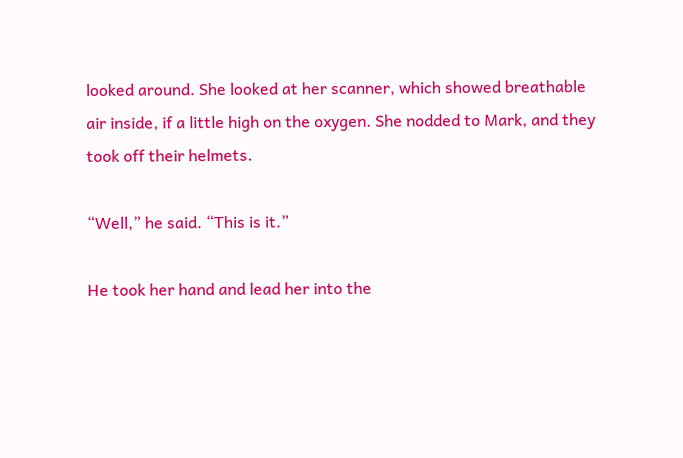looked around. She looked at her scanner, which showed breathable air inside, if a little high on the oxygen. She nodded to Mark, and they took off their helmets.

“Well,” he said. “This is it.”

He took her hand and lead her into the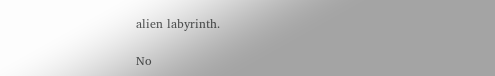alien labyrinth.

No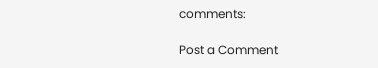comments:

Post a Comment